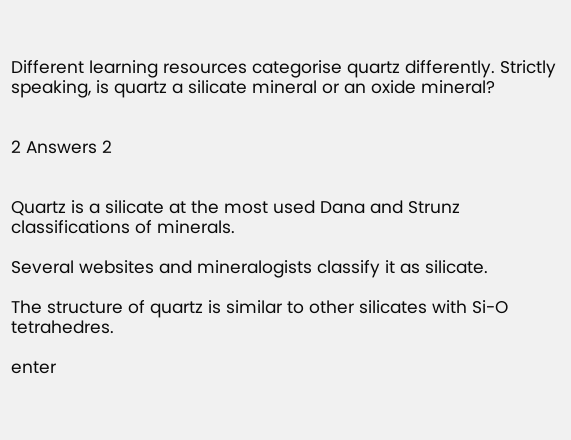Different learning resources categorise quartz differently. Strictly speaking, is quartz a silicate mineral or an oxide mineral?


2 Answers 2


Quartz is a silicate at the most used Dana and Strunz classifications of minerals.

Several websites and mineralogists classify it as silicate.

The structure of quartz is similar to other silicates with Si-O tetrahedres.

enter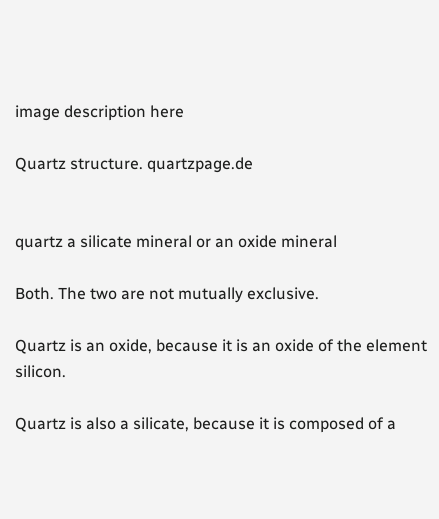image description here

Quartz structure. quartzpage.de


quartz a silicate mineral or an oxide mineral

Both. The two are not mutually exclusive.

Quartz is an oxide, because it is an oxide of the element silicon.

Quartz is also a silicate, because it is composed of a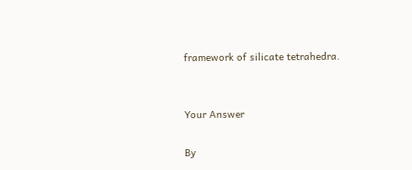framework of silicate tetrahedra.


Your Answer

By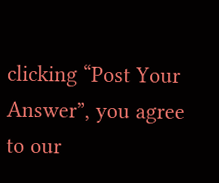clicking “Post Your Answer”, you agree to our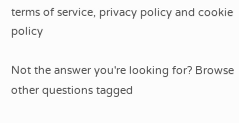terms of service, privacy policy and cookie policy

Not the answer you're looking for? Browse other questions tagged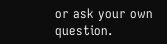or ask your own question.